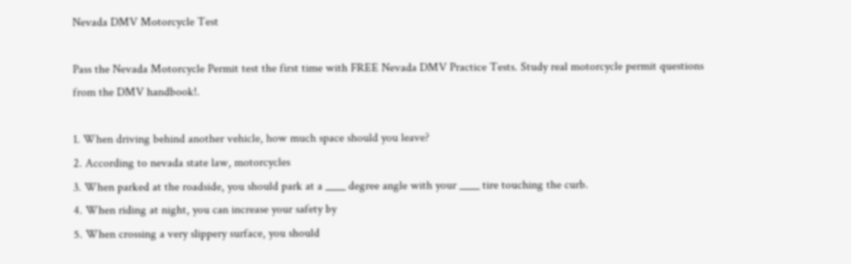Nevada DMV Motorcycle Test

Pass the Nevada Motorcycle Permit test the first time with FREE Nevada DMV Practice Tests. Study real motorcycle permit questions from the DMV handbook!.

1. When driving behind another vehicle, how much space should you leave?
2. According to nevada state law, motorcycles
3. When parked at the roadside, you should park at a ____ degree angle with your ____ tire touching the curb.
4. When riding at night, you can increase your safety by
5. When crossing a very slippery surface, you should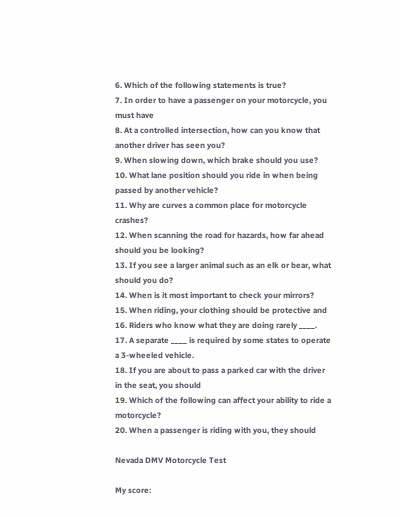6. Which of the following statements is true?
7. In order to have a passenger on your motorcycle, you must have
8. At a controlled intersection, how can you know that another driver has seen you?
9. When slowing down, which brake should you use?
10. What lane position should you ride in when being passed by another vehicle?
11. Why are curves a common place for motorcycle crashes?
12. When scanning the road for hazards, how far ahead should you be looking?
13. If you see a larger animal such as an elk or bear, what should you do?
14. When is it most important to check your mirrors?
15. When riding, your clothing should be protective and
16. Riders who know what they are doing rarely ____.
17. A separate ____ is required by some states to operate a 3-wheeled vehicle.
18. If you are about to pass a parked car with the driver in the seat, you should
19. Which of the following can affect your ability to ride a motorcycle?
20. When a passenger is riding with you, they should

Nevada DMV Motorcycle Test

My score: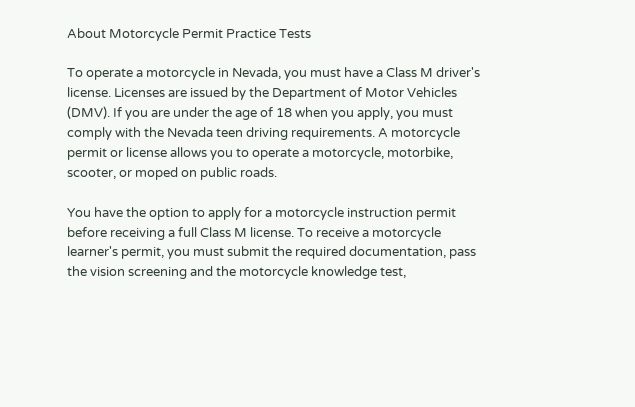About Motorcycle Permit Practice Tests

To operate a motorcycle in Nevada, you must have a Class M driver's license. Licenses are issued by the Department of Motor Vehicles (DMV). If you are under the age of 18 when you apply, you must comply with the Nevada teen driving requirements. A motorcycle permit or license allows you to operate a motorcycle, motorbike, scooter, or moped on public roads.

You have the option to apply for a motorcycle instruction permit before receiving a full Class M license. To receive a motorcycle learner's permit, you must submit the required documentation, pass the vision screening and the motorcycle knowledge test,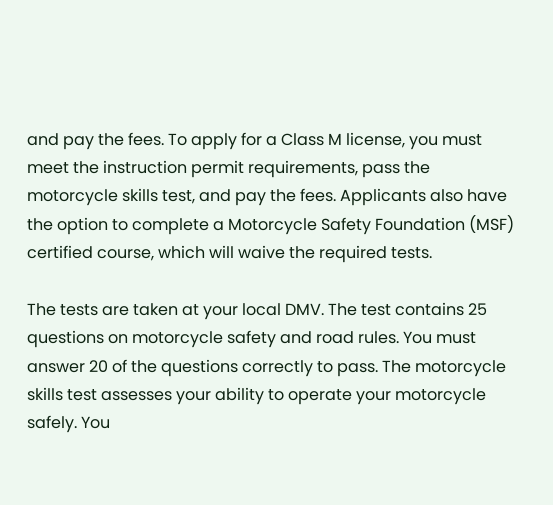and pay the fees. To apply for a Class M license, you must meet the instruction permit requirements, pass the motorcycle skills test, and pay the fees. Applicants also have the option to complete a Motorcycle Safety Foundation (MSF) certified course, which will waive the required tests.

The tests are taken at your local DMV. The test contains 25 questions on motorcycle safety and road rules. You must answer 20 of the questions correctly to pass. The motorcycle skills test assesses your ability to operate your motorcycle safely. You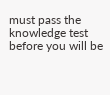must pass the knowledge test before you will be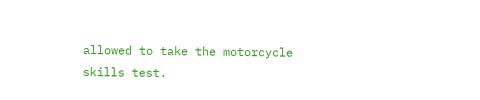allowed to take the motorcycle skills test.